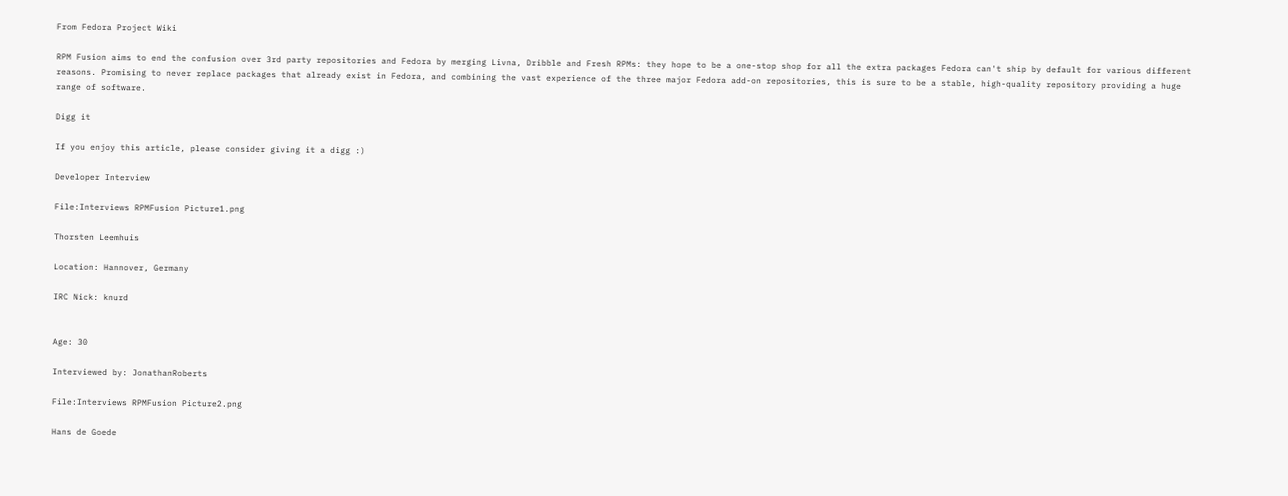From Fedora Project Wiki

RPM Fusion aims to end the confusion over 3rd party repositories and Fedora by merging Livna, Dribble and Fresh RPMs: they hope to be a one-stop shop for all the extra packages Fedora can't ship by default for various different reasons. Promising to never replace packages that already exist in Fedora, and combining the vast experience of the three major Fedora add-on repositories, this is sure to be a stable, high-quality repository providing a huge range of software.

Digg it

If you enjoy this article, please consider giving it a digg :)

Developer Interview

File:Interviews RPMFusion Picture1.png

Thorsten Leemhuis

Location: Hannover, Germany

IRC Nick: knurd


Age: 30

Interviewed by: JonathanRoberts

File:Interviews RPMFusion Picture2.png

Hans de Goede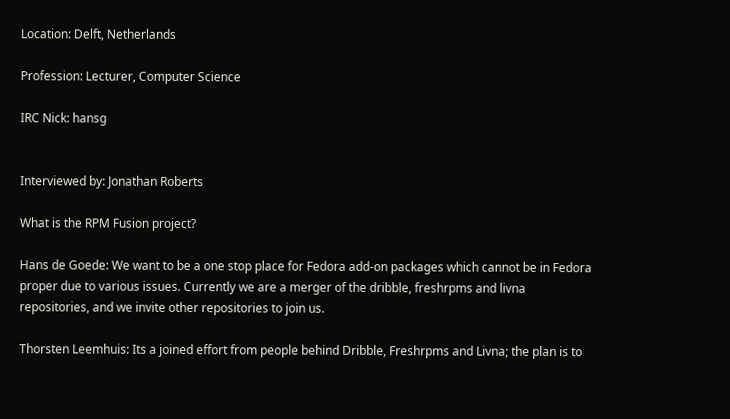Location: Delft, Netherlands

Profession: Lecturer, Computer Science

IRC Nick: hansg


Interviewed by: Jonathan Roberts

What is the RPM Fusion project?

Hans de Goede: We want to be a one stop place for Fedora add-on packages which cannot be in Fedora proper due to various issues. Currently we are a merger of the dribble, freshrpms and livna repositories, and we invite other repositories to join us.

Thorsten Leemhuis: Its a joined effort from people behind Dribble, Freshrpms and Livna; the plan is to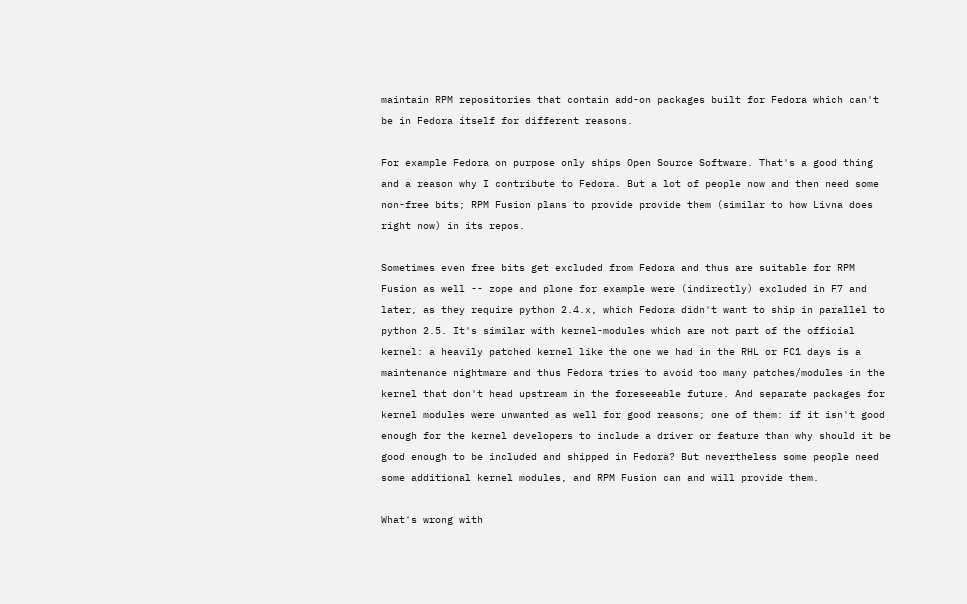maintain RPM repositories that contain add-on packages built for Fedora which can't be in Fedora itself for different reasons.

For example Fedora on purpose only ships Open Source Software. That's a good thing and a reason why I contribute to Fedora. But a lot of people now and then need some non-free bits; RPM Fusion plans to provide provide them (similar to how Livna does right now) in its repos.

Sometimes even free bits get excluded from Fedora and thus are suitable for RPM Fusion as well -- zope and plone for example were (indirectly) excluded in F7 and later, as they require python 2.4.x, which Fedora didn't want to ship in parallel to python 2.5. It's similar with kernel-modules which are not part of the official kernel: a heavily patched kernel like the one we had in the RHL or FC1 days is a maintenance nightmare and thus Fedora tries to avoid too many patches/modules in the kernel that don't head upstream in the foreseeable future. And separate packages for kernel modules were unwanted as well for good reasons; one of them: if it isn't good enough for the kernel developers to include a driver or feature than why should it be good enough to be included and shipped in Fedora? But nevertheless some people need some additional kernel modules, and RPM Fusion can and will provide them.

What's wrong with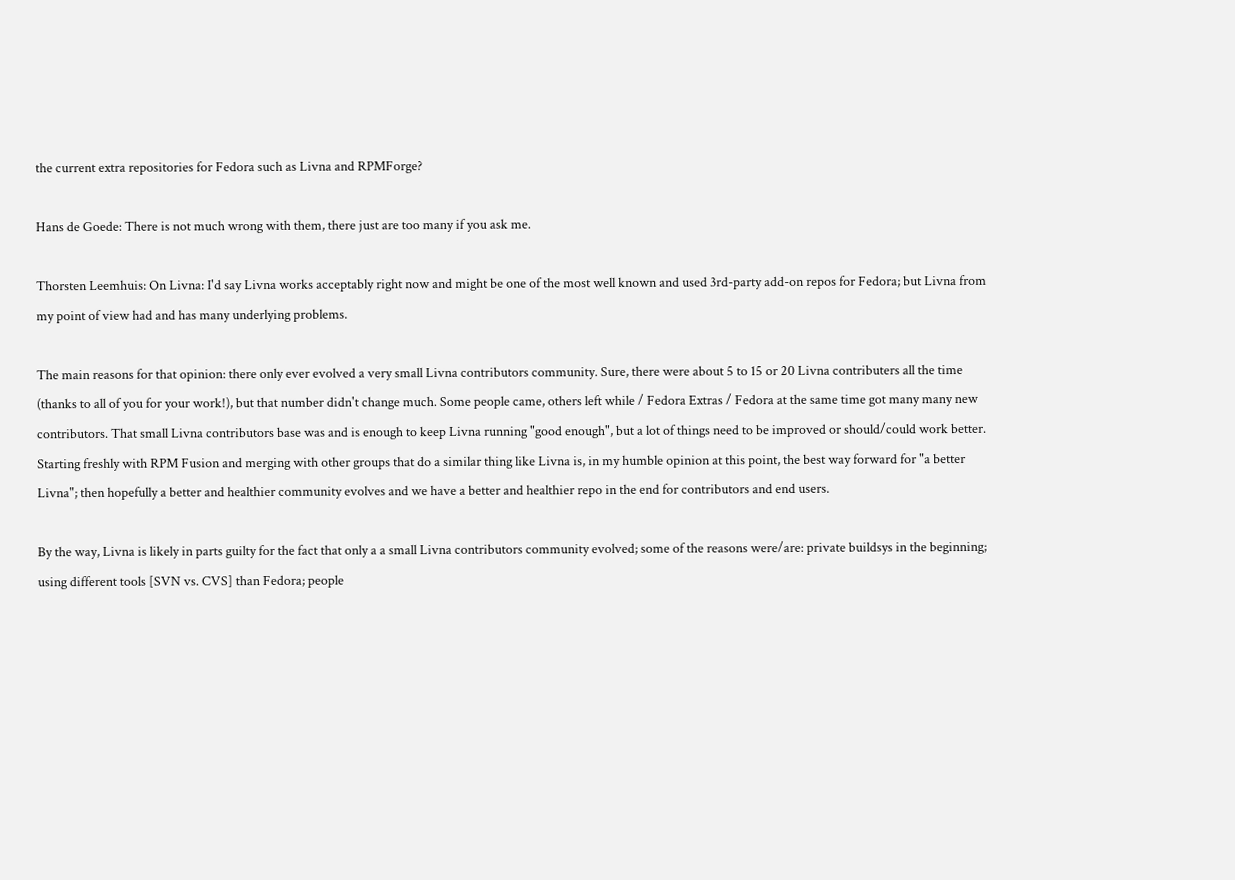the current extra repositories for Fedora such as Livna and RPMForge?

Hans de Goede: There is not much wrong with them, there just are too many if you ask me.

Thorsten Leemhuis: On Livna: I'd say Livna works acceptably right now and might be one of the most well known and used 3rd-party add-on repos for Fedora; but Livna from my point of view had and has many underlying problems.

The main reasons for that opinion: there only ever evolved a very small Livna contributors community. Sure, there were about 5 to 15 or 20 Livna contributers all the time (thanks to all of you for your work!), but that number didn't change much. Some people came, others left while / Fedora Extras / Fedora at the same time got many many new contributors. That small Livna contributors base was and is enough to keep Livna running "good enough", but a lot of things need to be improved or should/could work better. Starting freshly with RPM Fusion and merging with other groups that do a similar thing like Livna is, in my humble opinion at this point, the best way forward for "a better Livna"; then hopefully a better and healthier community evolves and we have a better and healthier repo in the end for contributors and end users.

By the way, Livna is likely in parts guilty for the fact that only a a small Livna contributors community evolved; some of the reasons were/are: private buildsys in the beginning; using different tools [SVN vs. CVS] than Fedora; people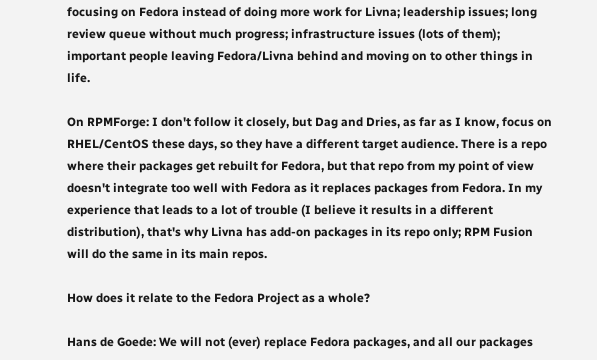focusing on Fedora instead of doing more work for Livna; leadership issues; long review queue without much progress; infrastructure issues (lots of them); important people leaving Fedora/Livna behind and moving on to other things in life.

On RPMForge: I don't follow it closely, but Dag and Dries, as far as I know, focus on RHEL/CentOS these days, so they have a different target audience. There is a repo where their packages get rebuilt for Fedora, but that repo from my point of view doesn't integrate too well with Fedora as it replaces packages from Fedora. In my experience that leads to a lot of trouble (I believe it results in a different distribution), that's why Livna has add-on packages in its repo only; RPM Fusion will do the same in its main repos.

How does it relate to the Fedora Project as a whole?

Hans de Goede: We will not (ever) replace Fedora packages, and all our packages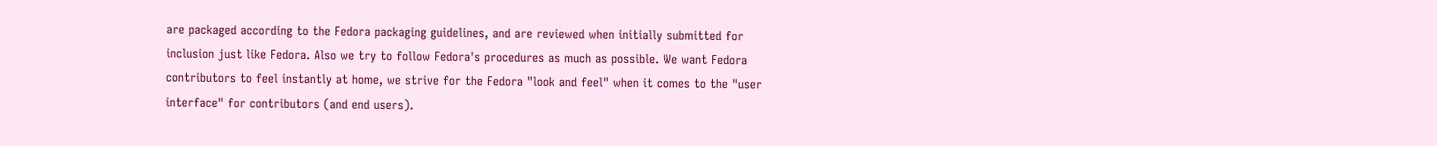are packaged according to the Fedora packaging guidelines, and are reviewed when initially submitted for inclusion just like Fedora. Also we try to follow Fedora's procedures as much as possible. We want Fedora contributors to feel instantly at home, we strive for the Fedora "look and feel" when it comes to the "user interface" for contributors (and end users).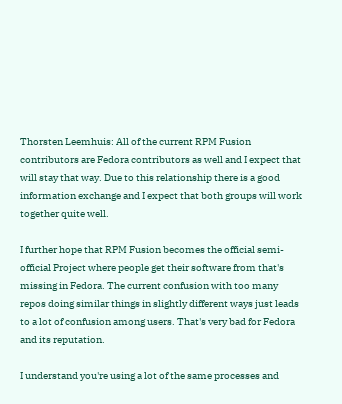Thorsten Leemhuis: All of the current RPM Fusion contributors are Fedora contributors as well and I expect that will stay that way. Due to this relationship there is a good information exchange and I expect that both groups will work together quite well.

I further hope that RPM Fusion becomes the official semi-official Project where people get their software from that's missing in Fedora. The current confusion with too many repos doing similar things in slightly different ways just leads to a lot of confusion among users. That's very bad for Fedora and its reputation.

I understand you're using a lot of the same processes and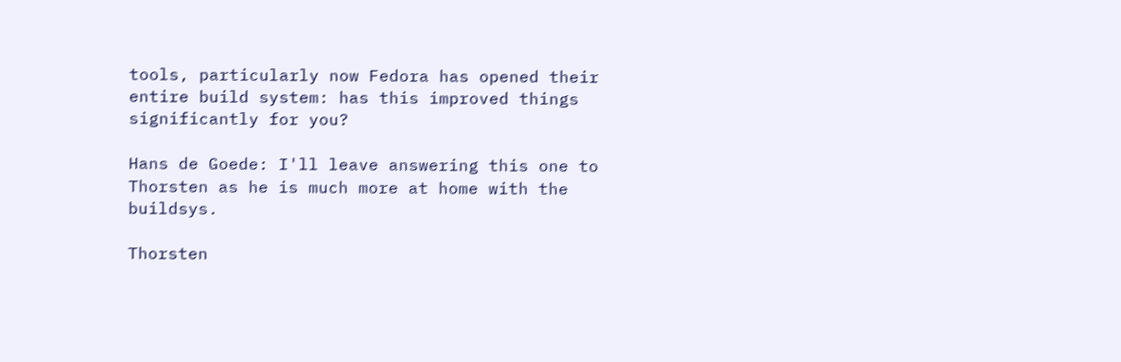tools, particularly now Fedora has opened their entire build system: has this improved things significantly for you?

Hans de Goede: I'll leave answering this one to Thorsten as he is much more at home with the buildsys.

Thorsten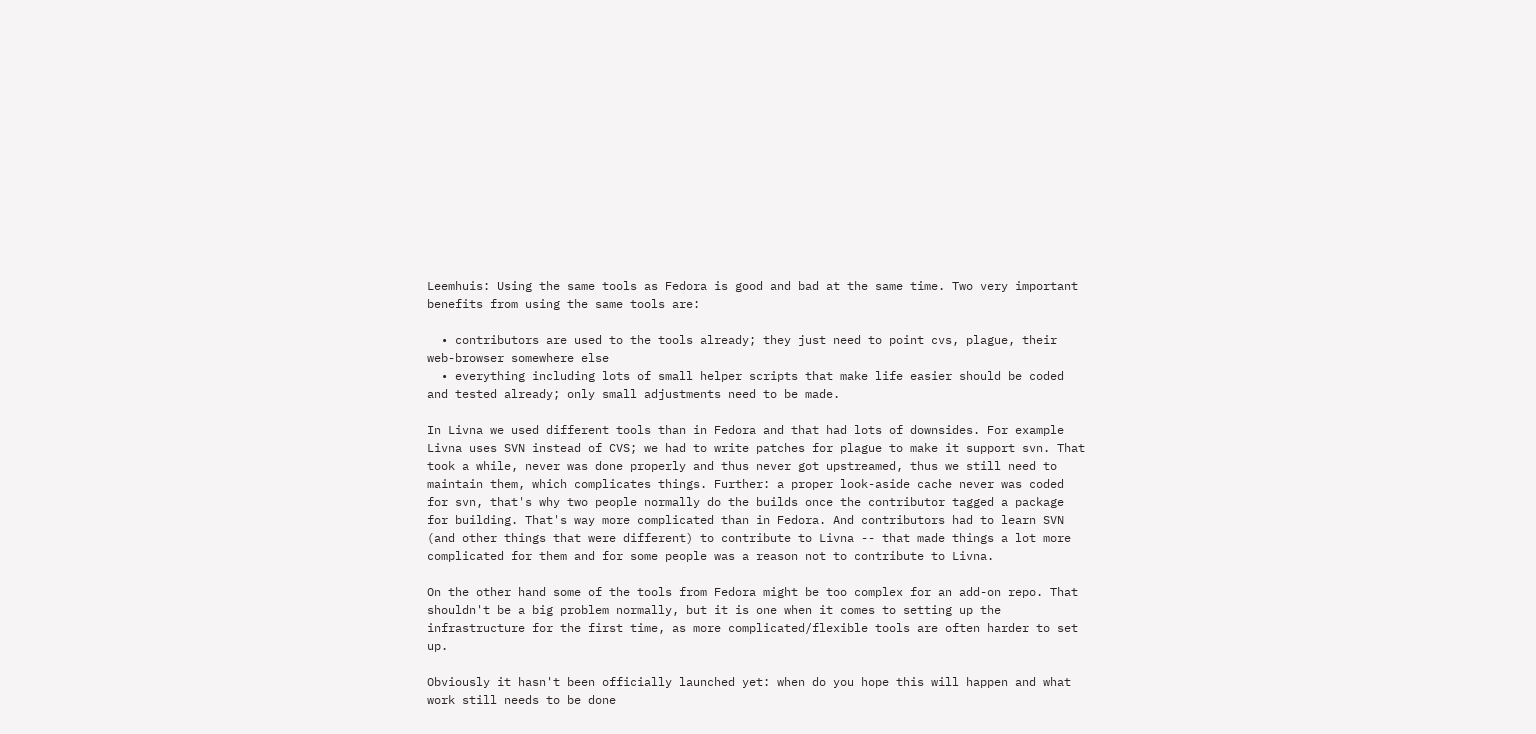Leemhuis: Using the same tools as Fedora is good and bad at the same time. Two very important benefits from using the same tools are:

  • contributors are used to the tools already; they just need to point cvs, plague, their web-browser somewhere else
  • everything including lots of small helper scripts that make life easier should be coded and tested already; only small adjustments need to be made.

In Livna we used different tools than in Fedora and that had lots of downsides. For example Livna uses SVN instead of CVS; we had to write patches for plague to make it support svn. That took a while, never was done properly and thus never got upstreamed, thus we still need to maintain them, which complicates things. Further: a proper look-aside cache never was coded for svn, that's why two people normally do the builds once the contributor tagged a package for building. That's way more complicated than in Fedora. And contributors had to learn SVN (and other things that were different) to contribute to Livna -- that made things a lot more complicated for them and for some people was a reason not to contribute to Livna.

On the other hand some of the tools from Fedora might be too complex for an add-on repo. That shouldn't be a big problem normally, but it is one when it comes to setting up the infrastructure for the first time, as more complicated/flexible tools are often harder to set up.

Obviously it hasn't been officially launched yet: when do you hope this will happen and what work still needs to be done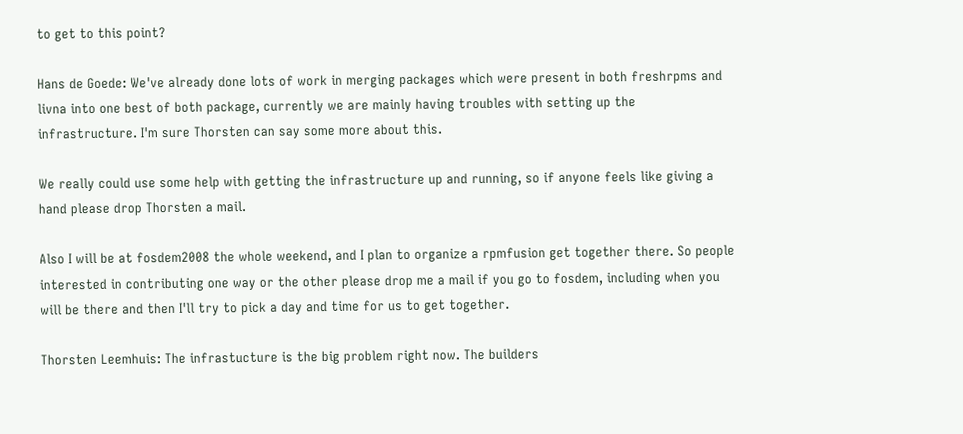to get to this point?

Hans de Goede: We've already done lots of work in merging packages which were present in both freshrpms and livna into one best of both package, currently we are mainly having troubles with setting up the infrastructure. I'm sure Thorsten can say some more about this.

We really could use some help with getting the infrastructure up and running, so if anyone feels like giving a hand please drop Thorsten a mail.

Also I will be at fosdem2008 the whole weekend, and I plan to organize a rpmfusion get together there. So people interested in contributing one way or the other please drop me a mail if you go to fosdem, including when you will be there and then I'll try to pick a day and time for us to get together.

Thorsten Leemhuis: The infrastucture is the big problem right now. The builders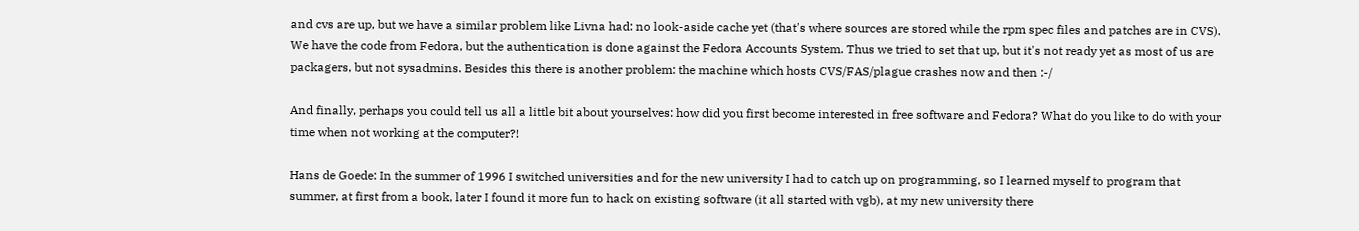and cvs are up, but we have a similar problem like Livna had: no look-aside cache yet (that's where sources are stored while the rpm spec files and patches are in CVS). We have the code from Fedora, but the authentication is done against the Fedora Accounts System. Thus we tried to set that up, but it's not ready yet as most of us are packagers, but not sysadmins. Besides this there is another problem: the machine which hosts CVS/FAS/plague crashes now and then :-/

And finally, perhaps you could tell us all a little bit about yourselves: how did you first become interested in free software and Fedora? What do you like to do with your time when not working at the computer?!

Hans de Goede: In the summer of 1996 I switched universities and for the new university I had to catch up on programming, so I learned myself to program that summer, at first from a book, later I found it more fun to hack on existing software (it all started with vgb), at my new university there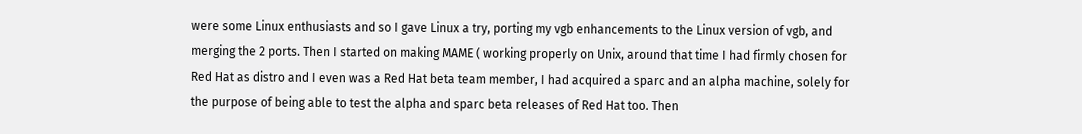were some Linux enthusiasts and so I gave Linux a try, porting my vgb enhancements to the Linux version of vgb, and merging the 2 ports. Then I started on making MAME ( working properly on Unix, around that time I had firmly chosen for Red Hat as distro and I even was a Red Hat beta team member, I had acquired a sparc and an alpha machine, solely for the purpose of being able to test the alpha and sparc beta releases of Red Hat too. Then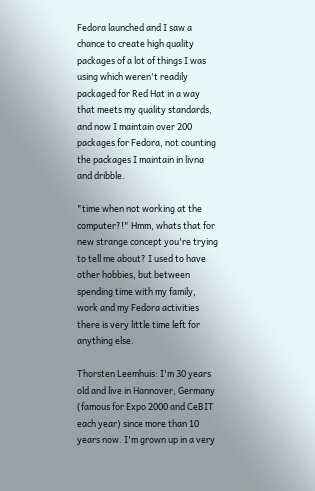Fedora launched and I saw a chance to create high quality packages of a lot of things I was using which weren't readily packaged for Red Hat in a way that meets my quality standards, and now I maintain over 200 packages for Fedora, not counting the packages I maintain in livna and dribble.

"time when not working at the computer?!" Hmm, whats that for new strange concept you're trying to tell me about? I used to have other hobbies, but between spending time with my family, work and my Fedora activities there is very little time left for anything else.

Thorsten Leemhuis: I'm 30 years old and live in Hannover, Germany (famous for Expo 2000 and CeBIT each year) since more than 10 years now. I'm grown up in a very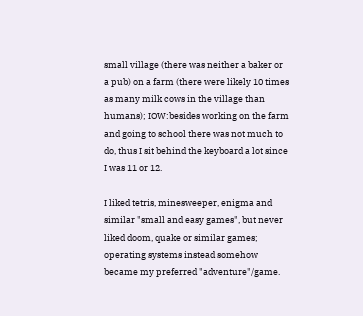small village (there was neither a baker or a pub) on a farm (there were likely 10 times as many milk cows in the village than humans); IOW:besides working on the farm and going to school there was not much to do, thus I sit behind the keyboard a lot since I was 11 or 12.

I liked tetris, minesweeper, enigma and similar "small and easy games", but never liked doom, quake or similar games; operating systems instead somehow became my preferred "adventure"/game.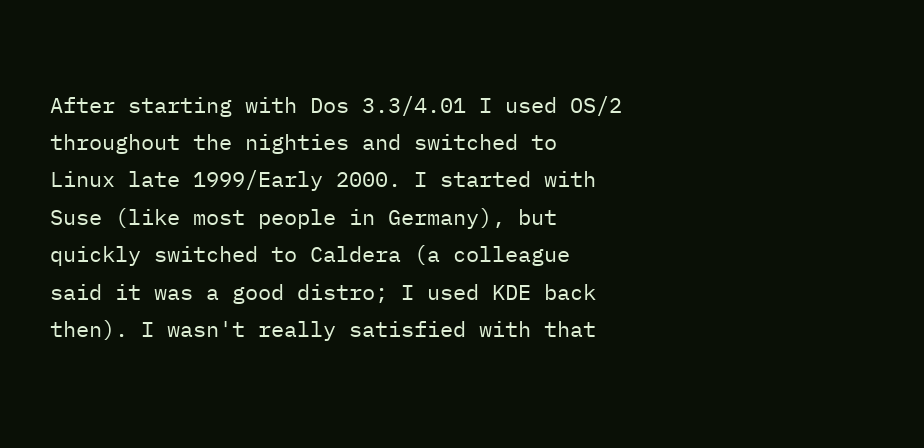After starting with Dos 3.3/4.01 I used OS/2 throughout the nighties and switched to Linux late 1999/Early 2000. I started with Suse (like most people in Germany), but quickly switched to Caldera (a colleague said it was a good distro; I used KDE back then). I wasn't really satisfied with that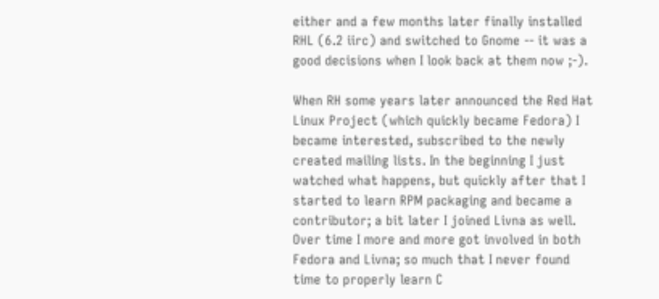either and a few months later finally installed RHL (6.2 iirc) and switched to Gnome -- it was a good decisions when I look back at them now ;-).

When RH some years later announced the Red Hat Linux Project (which quickly became Fedora) I became interested, subscribed to the newly created mailing lists. In the beginning I just watched what happens, but quickly after that I started to learn RPM packaging and became a contributor; a bit later I joined Livna as well. Over time I more and more got involved in both Fedora and Livna; so much that I never found time to properly learn C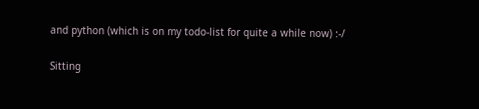and python (which is on my todo-list for quite a while now) :-/

Sitting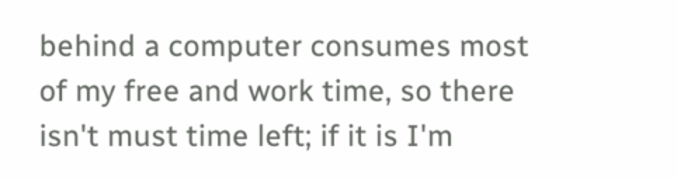behind a computer consumes most of my free and work time, so there isn't must time left; if it is I'm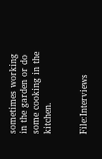sometimes working in the garden or do some cooking in the kitchen.


File:Interviews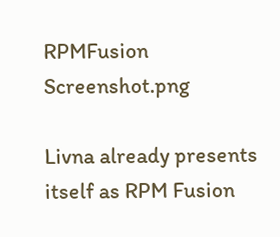RPMFusion Screenshot.png

Livna already presents itself as RPM Fusion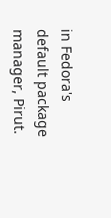in Fedora's default package manager, Pirut.